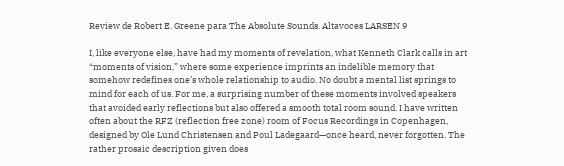Review de Robert E. Greene para The Absolute Sounds. Altavoces LARSEN 9

I, like everyone else, have had my moments of revelation, what Kenneth Clark calls in art “moments of vision,” where some experience imprints an indelible memory that somehow redefines one’s whole relationship to audio. No doubt a mental list springs to mind for each of us. For me, a surprising number of these moments involved speakers that avoided early reflections but also offered a smooth total room sound. I have written often about the RFZ (reflection free zone) room of Focus Recordings in Copenhagen, designed by Ole Lund Christensen and Poul Ladegaard—once heard, never forgotten. The rather prosaic description given does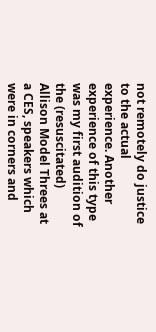not remotely do justice to the actual experience. Another experience of this type was my first audition of the (resuscitated) Allison Model Threes at a CES, speakers which were in corners and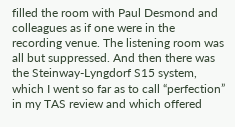filled the room with Paul Desmond and colleagues as if one were in the recording venue. The listening room was all but suppressed. And then there was the Steinway-Lyngdorf S15 system, which I went so far as to call “perfection” in my TAS review and which offered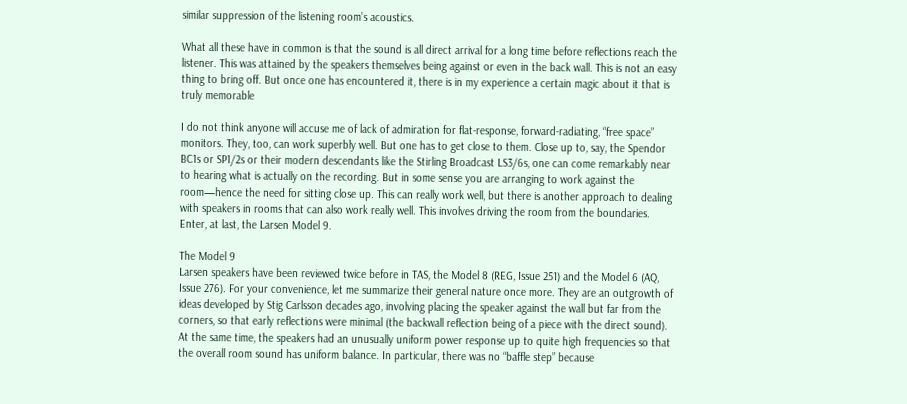similar suppression of the listening room’s acoustics.

What all these have in common is that the sound is all direct arrival for a long time before reflections reach the listener. This was attained by the speakers themselves being against or even in the back wall. This is not an easy thing to bring off. But once one has encountered it, there is in my experience a certain magic about it that is truly memorable

I do not think anyone will accuse me of lack of admiration for flat-response, forward-radiating, “free space” monitors. They, too, can work superbly well. But one has to get close to them. Close up to, say, the Spendor BC1s or SP1/2s or their modern descendants like the Stirling Broadcast LS3/6s, one can come remarkably near to hearing what is actually on the recording. But in some sense you are arranging to work against the room—hence the need for sitting close up. This can really work well, but there is another approach to dealing with speakers in rooms that can also work really well. This involves driving the room from the boundaries. Enter, at last, the Larsen Model 9.

The Model 9
Larsen speakers have been reviewed twice before in TAS, the Model 8 (REG, Issue 251) and the Model 6 (AQ, Issue 276). For your convenience, let me summarize their general nature once more. They are an outgrowth of ideas developed by Stig Carlsson decades ago, involving placing the speaker against the wall but far from the corners, so that early reflections were minimal (the backwall reflection being of a piece with the direct sound). At the same time, the speakers had an unusually uniform power response up to quite high frequencies so that the overall room sound has uniform balance. In particular, there was no “baffle step” because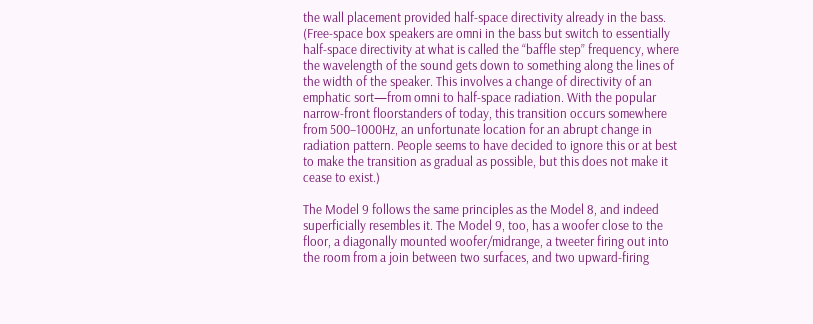the wall placement provided half-space directivity already in the bass. (Free-space box speakers are omni in the bass but switch to essentially half-space directivity at what is called the “baffle step” frequency, where the wavelength of the sound gets down to something along the lines of the width of the speaker. This involves a change of directivity of an emphatic sort—from omni to half-space radiation. With the popular narrow-front floorstanders of today, this transition occurs somewhere from 500–1000Hz, an unfortunate location for an abrupt change in radiation pattern. People seems to have decided to ignore this or at best to make the transition as gradual as possible, but this does not make it cease to exist.)

The Model 9 follows the same principles as the Model 8, and indeed superficially resembles it. The Model 9, too, has a woofer close to the floor, a diagonally mounted woofer/midrange, a tweeter firing out into the room from a join between two surfaces, and two upward-firing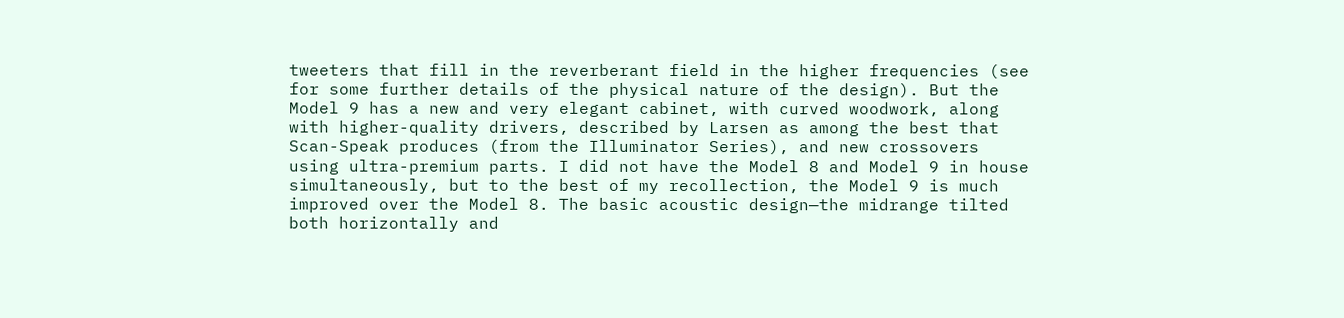tweeters that fill in the reverberant field in the higher frequencies (see for some further details of the physical nature of the design). But the Model 9 has a new and very elegant cabinet, with curved woodwork, along with higher-quality drivers, described by Larsen as among the best that Scan-Speak produces (from the Illuminator Series), and new crossovers using ultra-premium parts. I did not have the Model 8 and Model 9 in house simultaneously, but to the best of my recollection, the Model 9 is much improved over the Model 8. The basic acoustic design—the midrange tilted both horizontally and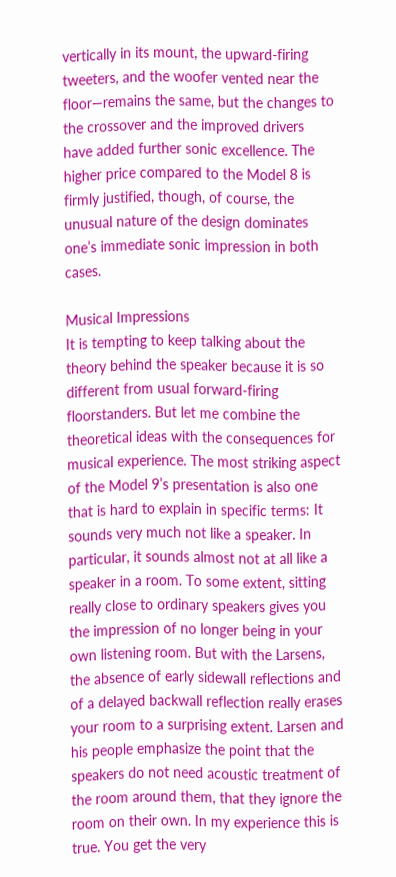vertically in its mount, the upward-firing tweeters, and the woofer vented near the floor—remains the same, but the changes to the crossover and the improved drivers have added further sonic excellence. The higher price compared to the Model 8 is firmly justified, though, of course, the unusual nature of the design dominates one’s immediate sonic impression in both cases.

Musical Impressions
It is tempting to keep talking about the theory behind the speaker because it is so different from usual forward-firing floorstanders. But let me combine the theoretical ideas with the consequences for musical experience. The most striking aspect of the Model 9’s presentation is also one that is hard to explain in specific terms: It sounds very much not like a speaker. In particular, it sounds almost not at all like a speaker in a room. To some extent, sitting really close to ordinary speakers gives you the impression of no longer being in your own listening room. But with the Larsens, the absence of early sidewall reflections and of a delayed backwall reflection really erases your room to a surprising extent. Larsen and his people emphasize the point that the speakers do not need acoustic treatment of the room around them, that they ignore the room on their own. In my experience this is true. You get the very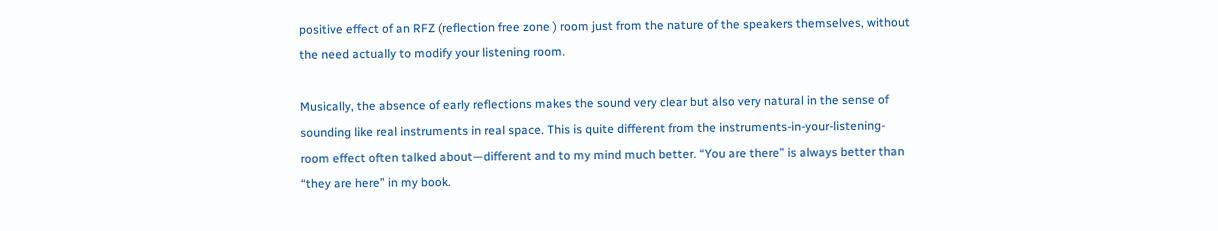positive effect of an RFZ (reflection free zone ) room just from the nature of the speakers themselves, without the need actually to modify your listening room.

Musically, the absence of early reflections makes the sound very clear but also very natural in the sense of sounding like real instruments in real space. This is quite different from the instruments-in-your-listening-room effect often talked about—different and to my mind much better. “You are there” is always better than “they are here” in my book.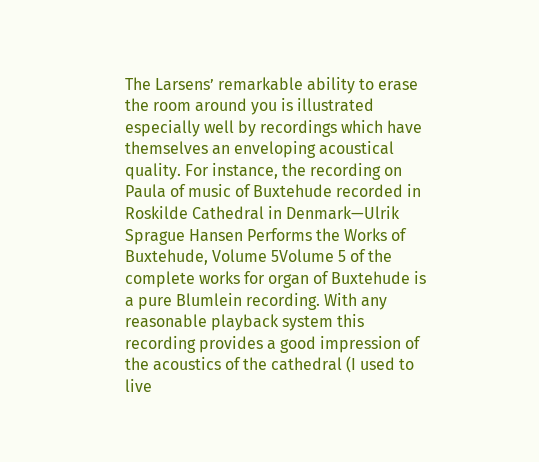The Larsens’ remarkable ability to erase the room around you is illustrated especially well by recordings which have themselves an enveloping acoustical quality. For instance, the recording on Paula of music of Buxtehude recorded in Roskilde Cathedral in Denmark—Ulrik Sprague Hansen Performs the Works of Buxtehude, Volume 5Volume 5 of the complete works for organ of Buxtehude is a pure Blumlein recording. With any reasonable playback system this recording provides a good impression of the acoustics of the cathedral (I used to live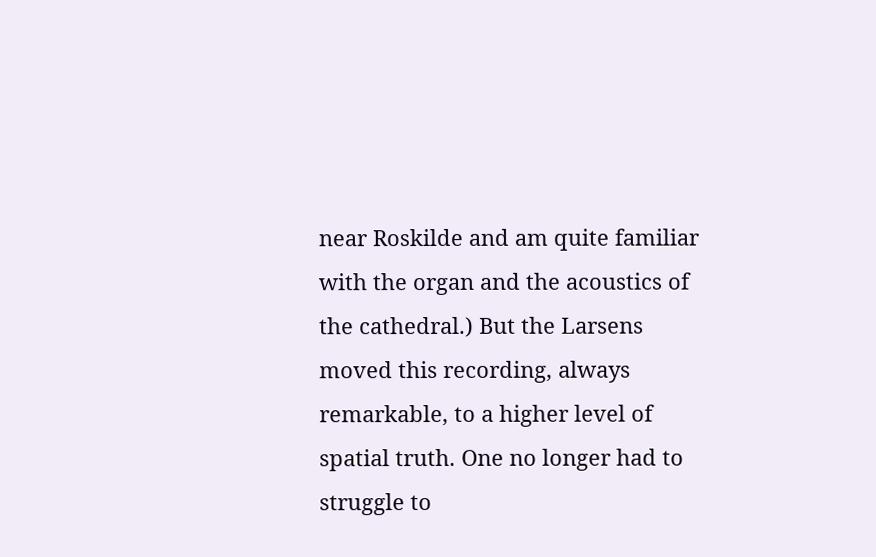near Roskilde and am quite familiar with the organ and the acoustics of the cathedral.) But the Larsens moved this recording, always remarkable, to a higher level of spatial truth. One no longer had to struggle to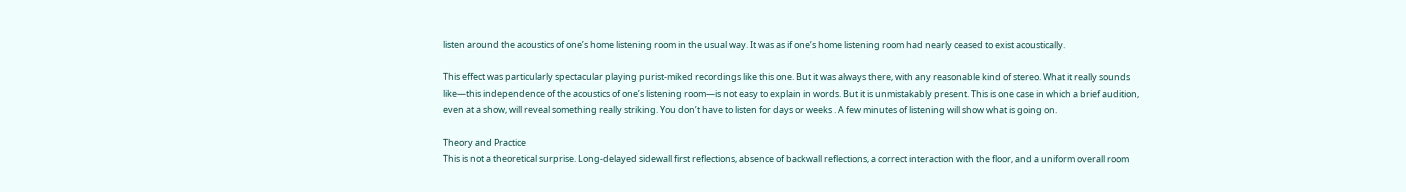listen around the acoustics of one’s home listening room in the usual way. It was as if one’s home listening room had nearly ceased to exist acoustically.

This effect was particularly spectacular playing purist-miked recordings like this one. But it was always there, with any reasonable kind of stereo. What it really sounds like—this independence of the acoustics of one’s listening room—is not easy to explain in words. But it is unmistakably present. This is one case in which a brief audition, even at a show, will reveal something really striking. You don’t have to listen for days or weeks . A few minutes of listening will show what is going on.

Theory and Practice
This is not a theoretical surprise. Long-delayed sidewall first reflections, absence of backwall reflections, a correct interaction with the floor, and a uniform overall room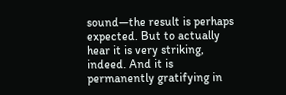sound—the result is perhaps expected. But to actually hear it is very striking, indeed. And it is permanently gratifying in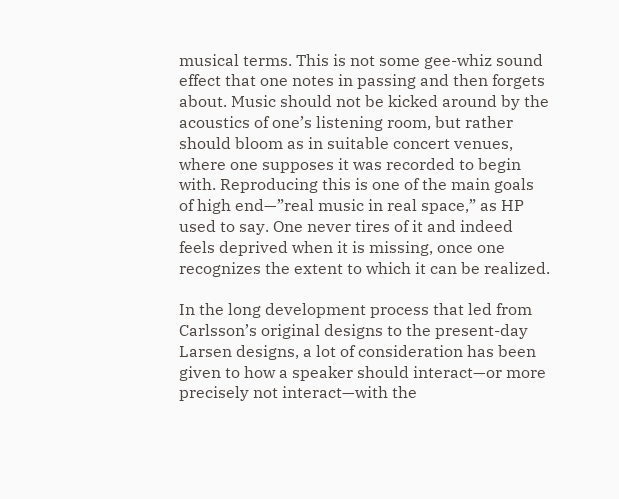musical terms. This is not some gee-whiz sound effect that one notes in passing and then forgets about. Music should not be kicked around by the acoustics of one’s listening room, but rather should bloom as in suitable concert venues, where one supposes it was recorded to begin with. Reproducing this is one of the main goals of high end—”real music in real space,” as HP used to say. One never tires of it and indeed feels deprived when it is missing, once one recognizes the extent to which it can be realized.

In the long development process that led from Carlsson’s original designs to the present-day Larsen designs, a lot of consideration has been given to how a speaker should interact—or more precisely not interact—with the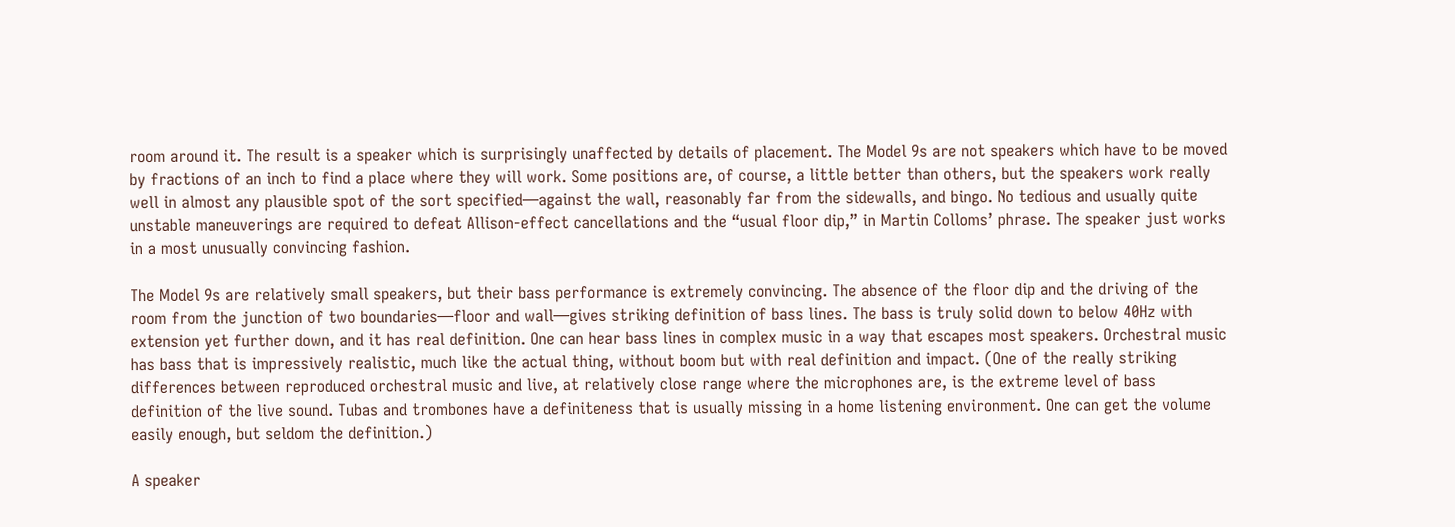room around it. The result is a speaker which is surprisingly unaffected by details of placement. The Model 9s are not speakers which have to be moved by fractions of an inch to find a place where they will work. Some positions are, of course, a little better than others, but the speakers work really well in almost any plausible spot of the sort specified—against the wall, reasonably far from the sidewalls, and bingo. No tedious and usually quite unstable maneuverings are required to defeat Allison-effect cancellations and the “usual floor dip,” in Martin Colloms’ phrase. The speaker just works in a most unusually convincing fashion.

The Model 9s are relatively small speakers, but their bass performance is extremely convincing. The absence of the floor dip and the driving of the room from the junction of two boundaries—floor and wall—gives striking definition of bass lines. The bass is truly solid down to below 40Hz with extension yet further down, and it has real definition. One can hear bass lines in complex music in a way that escapes most speakers. Orchestral music has bass that is impressively realistic, much like the actual thing, without boom but with real definition and impact. (One of the really striking differences between reproduced orchestral music and live, at relatively close range where the microphones are, is the extreme level of bass definition of the live sound. Tubas and trombones have a definiteness that is usually missing in a home listening environment. One can get the volume easily enough, but seldom the definition.)

A speaker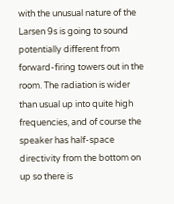with the unusual nature of the Larsen 9s is going to sound potentially different from forward-firing towers out in the room. The radiation is wider than usual up into quite high frequencies, and of course the speaker has half-space directivity from the bottom on up so there is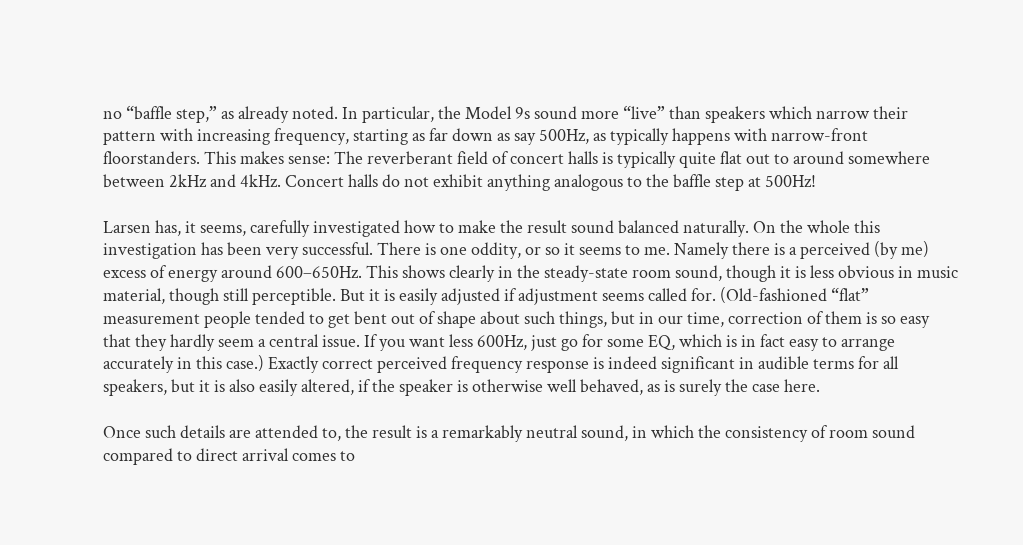no “baffle step,” as already noted. In particular, the Model 9s sound more “live” than speakers which narrow their pattern with increasing frequency, starting as far down as say 500Hz, as typically happens with narrow-front floorstanders. This makes sense: The reverberant field of concert halls is typically quite flat out to around somewhere between 2kHz and 4kHz. Concert halls do not exhibit anything analogous to the baffle step at 500Hz!

Larsen has, it seems, carefully investigated how to make the result sound balanced naturally. On the whole this investigation has been very successful. There is one oddity, or so it seems to me. Namely there is a perceived (by me) excess of energy around 600–650Hz. This shows clearly in the steady-state room sound, though it is less obvious in music material, though still perceptible. But it is easily adjusted if adjustment seems called for. (Old-fashioned “flat” measurement people tended to get bent out of shape about such things, but in our time, correction of them is so easy that they hardly seem a central issue. If you want less 600Hz, just go for some EQ, which is in fact easy to arrange accurately in this case.) Exactly correct perceived frequency response is indeed significant in audible terms for all speakers, but it is also easily altered, if the speaker is otherwise well behaved, as is surely the case here.

Once such details are attended to, the result is a remarkably neutral sound, in which the consistency of room sound compared to direct arrival comes to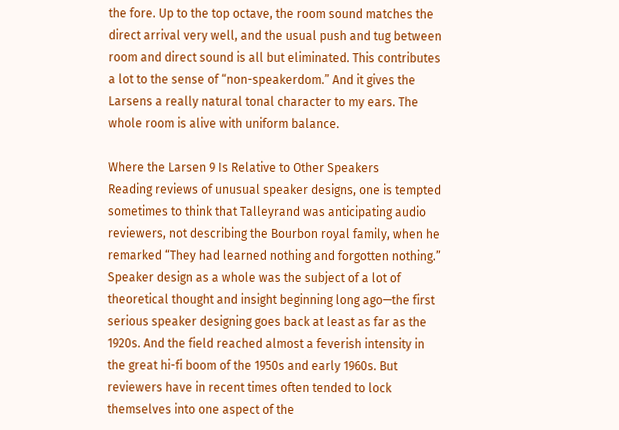the fore. Up to the top octave, the room sound matches the direct arrival very well, and the usual push and tug between room and direct sound is all but eliminated. This contributes a lot to the sense of “non-speakerdom.” And it gives the Larsens a really natural tonal character to my ears. The whole room is alive with uniform balance.

Where the Larsen 9 Is Relative to Other Speakers
Reading reviews of unusual speaker designs, one is tempted sometimes to think that Talleyrand was anticipating audio reviewers, not describing the Bourbon royal family, when he remarked “They had learned nothing and forgotten nothing.” Speaker design as a whole was the subject of a lot of theoretical thought and insight beginning long ago—the first serious speaker designing goes back at least as far as the 1920s. And the field reached almost a feverish intensity in the great hi-fi boom of the 1950s and early 1960s. But reviewers have in recent times often tended to lock themselves into one aspect of the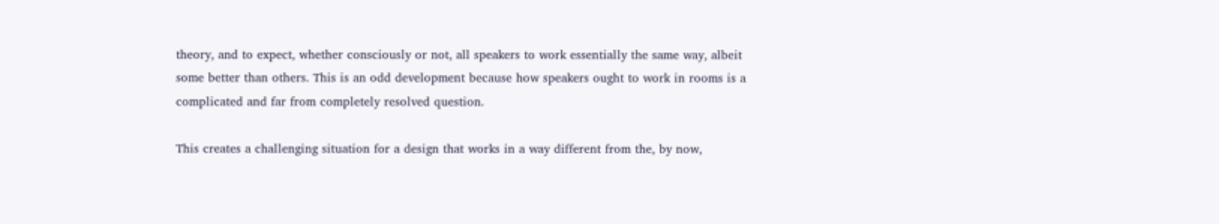theory, and to expect, whether consciously or not, all speakers to work essentially the same way, albeit some better than others. This is an odd development because how speakers ought to work in rooms is a complicated and far from completely resolved question.

This creates a challenging situation for a design that works in a way different from the, by now,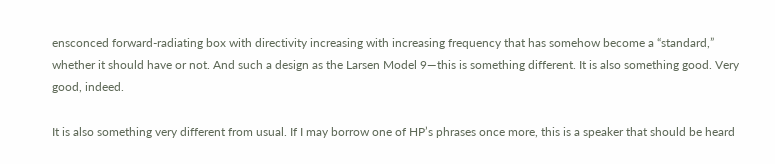ensconced forward-radiating box with directivity increasing with increasing frequency that has somehow become a “standard,” whether it should have or not. And such a design as the Larsen Model 9—this is something different. It is also something good. Very good, indeed.

It is also something very different from usual. If I may borrow one of HP’s phrases once more, this is a speaker that should be heard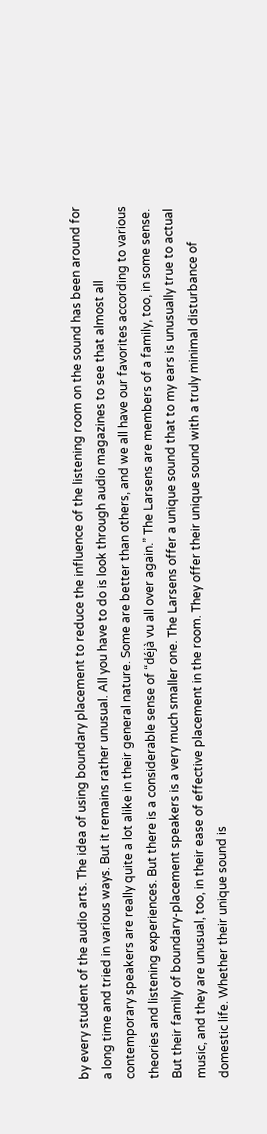by every student of the audio arts. The idea of using boundary placement to reduce the influence of the listening room on the sound has been around for a long time and tried in various ways. But it remains rather unusual. All you have to do is look through audio magazines to see that almost all contemporary speakers are really quite a lot alike in their general nature. Some are better than others, and we all have our favorites according to various theories and listening experiences. But there is a considerable sense of “déjà vu all over again.” The Larsens are members of a family, too, in some sense. But their family of boundary-placement speakers is a very much smaller one. The Larsens offer a unique sound that to my ears is unusually true to actual music, and they are unusual, too, in their ease of effective placement in the room. They offer their unique sound with a truly minimal disturbance of domestic life. Whether their unique sound is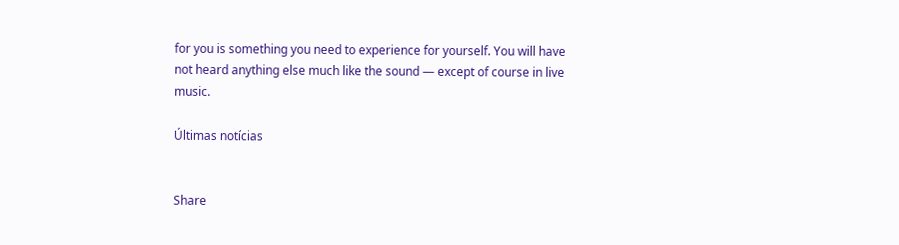for you is something you need to experience for yourself. You will have not heard anything else much like the sound — except of course in live music.

Últimas notícias


Share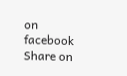on facebook
Share on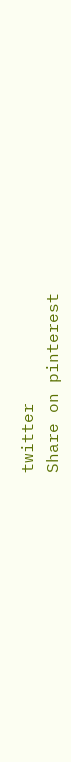twitter
Share on pinterest